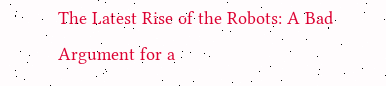The Latest Rise of the Robots: A Bad Argument for a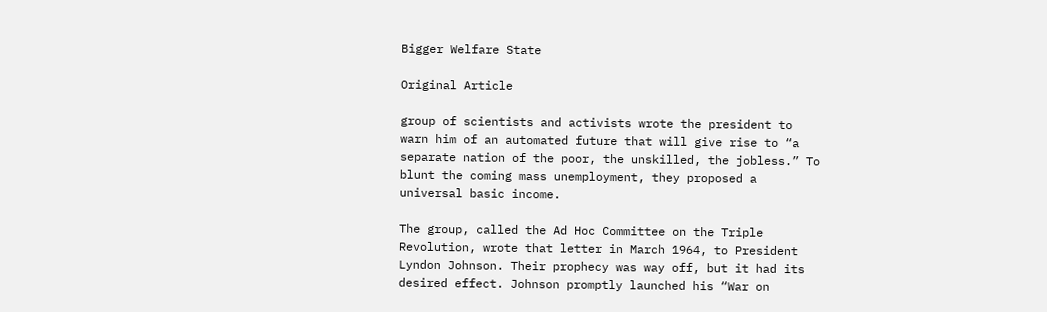Bigger Welfare State

Original Article

group of scientists and activists wrote the president to warn him of an automated future that will give rise to “a separate nation of the poor, the unskilled, the jobless.” To blunt the coming mass unemployment, they proposed a universal basic income.

The group, called the Ad Hoc Committee on the Triple Revolution, wrote that letter in March 1964, to President Lyndon Johnson. Their prophecy was way off, but it had its desired effect. Johnson promptly launched his “War on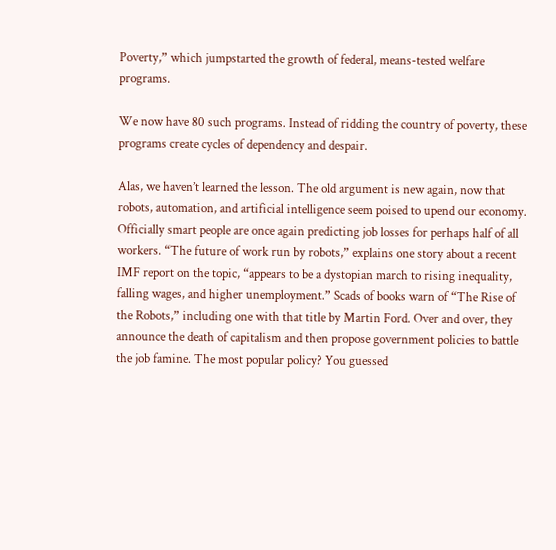Poverty,” which jumpstarted the growth of federal, means-tested welfare programs.

We now have 80 such programs. Instead of ridding the country of poverty, these programs create cycles of dependency and despair.

Alas, we haven’t learned the lesson. The old argument is new again, now that robots, automation, and artificial intelligence seem poised to upend our economy. Officially smart people are once again predicting job losses for perhaps half of all workers. “The future of work run by robots,” explains one story about a recent IMF report on the topic, “appears to be a dystopian march to rising inequality, falling wages, and higher unemployment.” Scads of books warn of “The Rise of the Robots,” including one with that title by Martin Ford. Over and over, they announce the death of capitalism and then propose government policies to battle the job famine. The most popular policy? You guessed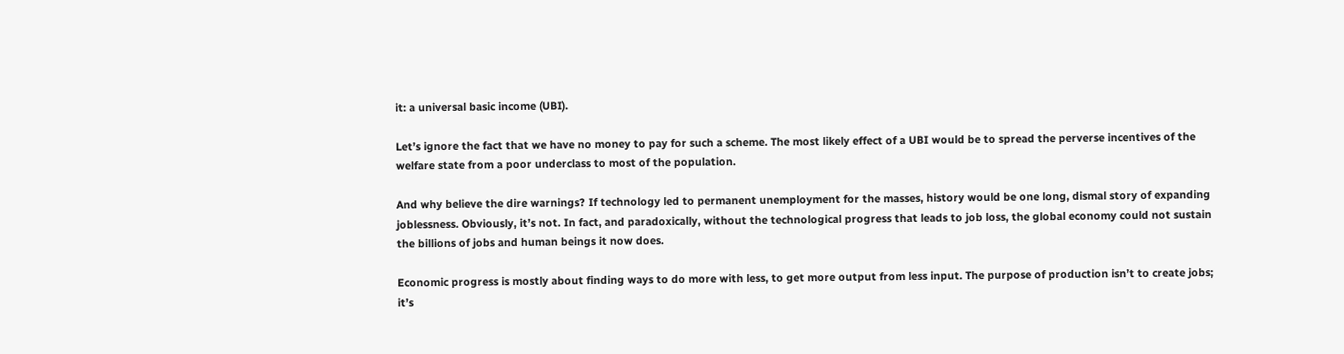it: a universal basic income (UBI).

Let’s ignore the fact that we have no money to pay for such a scheme. The most likely effect of a UBI would be to spread the perverse incentives of the welfare state from a poor underclass to most of the population.

And why believe the dire warnings? If technology led to permanent unemployment for the masses, history would be one long, dismal story of expanding joblessness. Obviously, it’s not. In fact, and paradoxically, without the technological progress that leads to job loss, the global economy could not sustain the billions of jobs and human beings it now does.

Economic progress is mostly about finding ways to do more with less, to get more output from less input. The purpose of production isn’t to create jobs; it’s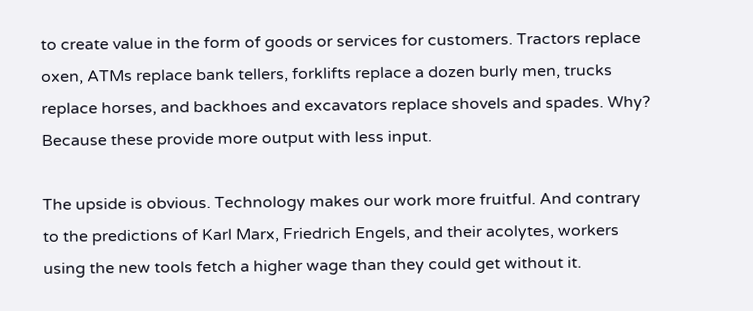to create value in the form of goods or services for customers. Tractors replace oxen, ATMs replace bank tellers, forklifts replace a dozen burly men, trucks replace horses, and backhoes and excavators replace shovels and spades. Why? Because these provide more output with less input.

The upside is obvious. Technology makes our work more fruitful. And contrary to the predictions of Karl Marx, Friedrich Engels, and their acolytes, workers using the new tools fetch a higher wage than they could get without it.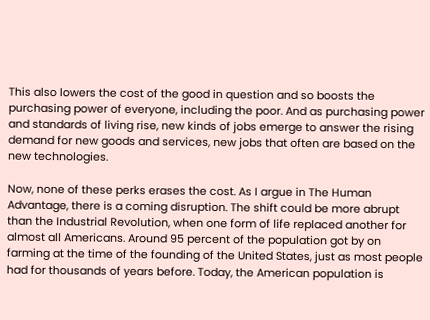This also lowers the cost of the good in question and so boosts the purchasing power of everyone, including the poor. And as purchasing power and standards of living rise, new kinds of jobs emerge to answer the rising demand for new goods and services, new jobs that often are based on the new technologies.

Now, none of these perks erases the cost. As I argue in The Human Advantage, there is a coming disruption. The shift could be more abrupt than the Industrial Revolution, when one form of life replaced another for almost all Americans. Around 95 percent of the population got by on farming at the time of the founding of the United States, just as most people had for thousands of years before. Today, the American population is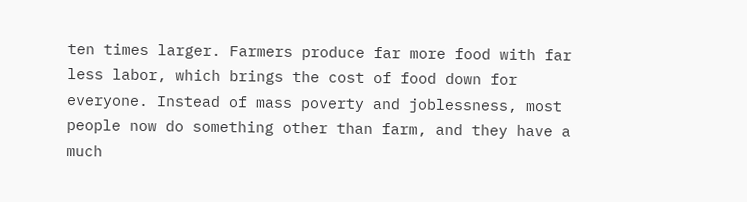ten times larger. Farmers produce far more food with far less labor, which brings the cost of food down for everyone. Instead of mass poverty and joblessness, most people now do something other than farm, and they have a much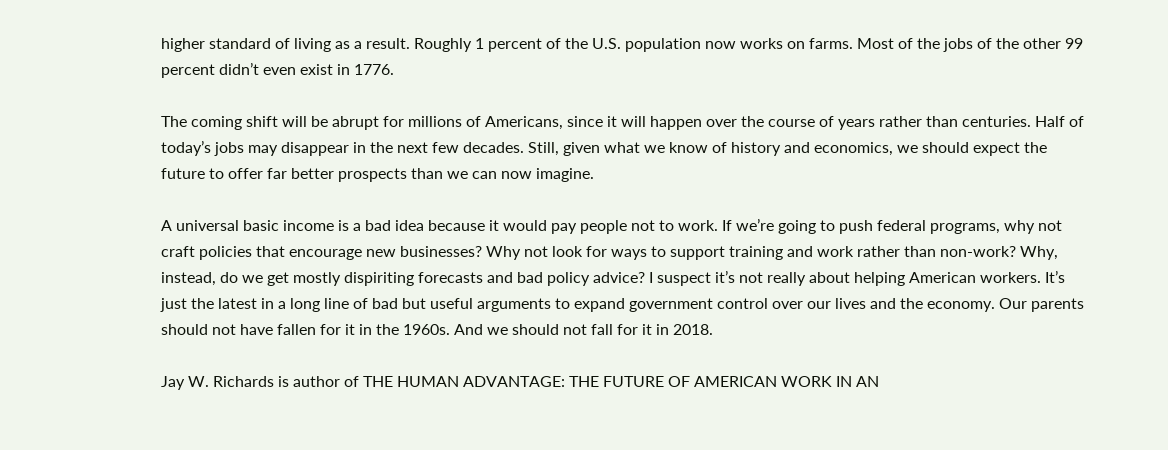higher standard of living as a result. Roughly 1 percent of the U.S. population now works on farms. Most of the jobs of the other 99 percent didn’t even exist in 1776.

The coming shift will be abrupt for millions of Americans, since it will happen over the course of years rather than centuries. Half of today’s jobs may disappear in the next few decades. Still, given what we know of history and economics, we should expect the future to offer far better prospects than we can now imagine.

A universal basic income is a bad idea because it would pay people not to work. If we’re going to push federal programs, why not craft policies that encourage new businesses? Why not look for ways to support training and work rather than non-work? Why, instead, do we get mostly dispiriting forecasts and bad policy advice? I suspect it’s not really about helping American workers. It’s just the latest in a long line of bad but useful arguments to expand government control over our lives and the economy. Our parents should not have fallen for it in the 1960s. And we should not fall for it in 2018.

Jay W. Richards is author of THE HUMAN ADVANTAGE: THE FUTURE OF AMERICAN WORK IN AN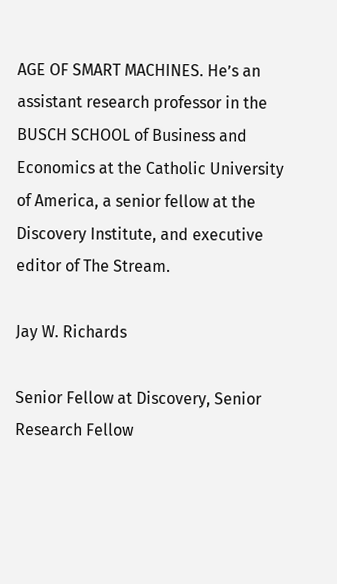AGE OF SMART MACHINES. He’s an assistant research professor in the BUSCH SCHOOL of Business and Economics at the Catholic University of America, a senior fellow at the Discovery Institute, and executive editor of The Stream.

Jay W. Richards

Senior Fellow at Discovery, Senior Research Fellow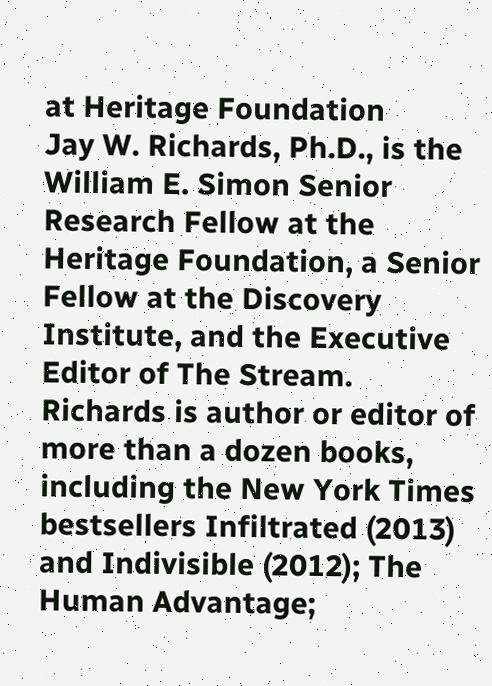at Heritage Foundation
Jay W. Richards, Ph.D., is the William E. Simon Senior Research Fellow at the Heritage Foundation, a Senior Fellow at the Discovery Institute, and the Executive Editor of The Stream. Richards is author or editor of more than a dozen books, including the New York Times bestsellers Infiltrated (2013) and Indivisible (2012); The Human Advantage;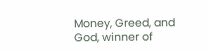Money, Greed, and God, winner of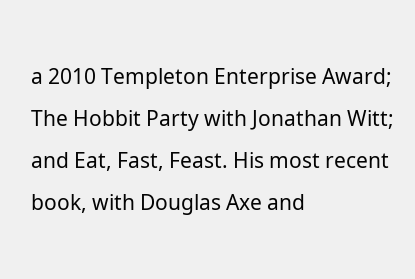a 2010 Templeton Enterprise Award; The Hobbit Party with Jonathan Witt; and Eat, Fast, Feast. His most recent book, with Douglas Axe and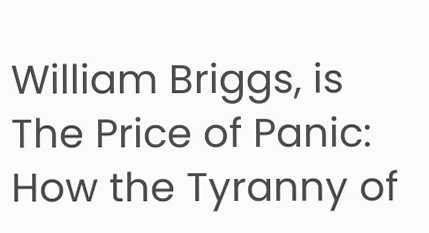William Briggs, is The Price of Panic: How the Tyranny of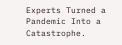Experts Turned a Pandemic Into a Catastrophe.